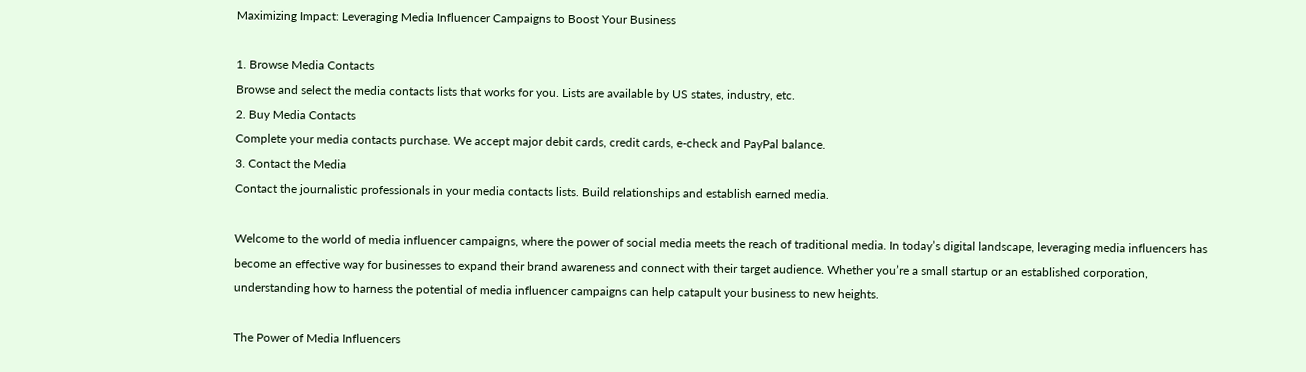Maximizing Impact: Leveraging Media Influencer Campaigns to Boost Your Business

1. Browse Media Contacts
Browse and select the media contacts lists that works for you. Lists are available by US states, industry, etc.
2. Buy Media Contacts
Complete your media contacts purchase. We accept major debit cards, credit cards, e-check and PayPal balance.
3. Contact the Media
Contact the journalistic professionals in your media contacts lists. Build relationships and establish earned media.

Welcome to the world of media influencer campaigns, where the power of social media meets the reach of traditional media. In today’s digital landscape, leveraging media influencers has become an effective way for businesses to expand their brand awareness and connect with their target audience. Whether you’re a small startup or an established corporation, understanding how to harness the potential of media influencer campaigns can help catapult your business to new heights.

The Power of Media Influencers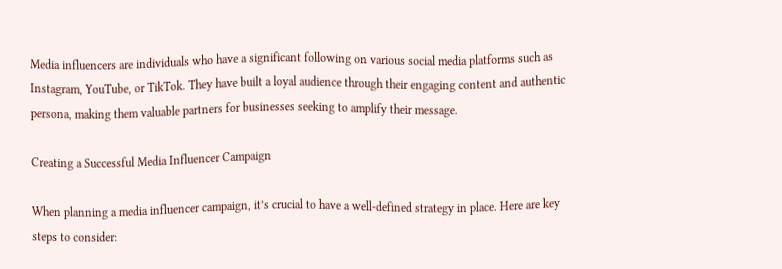Media influencers are individuals who have a significant following on various social media platforms such as Instagram, YouTube, or TikTok. They have built a loyal audience through their engaging content and authentic persona, making them valuable partners for businesses seeking to amplify their message.

Creating a Successful Media Influencer Campaign

When planning a media influencer campaign, it’s crucial to have a well-defined strategy in place. Here are key steps to consider: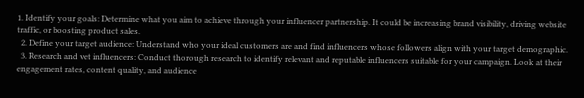1. Identify your goals: Determine what you aim to achieve through your influencer partnership. It could be increasing brand visibility, driving website traffic, or boosting product sales.
  2. Define your target audience: Understand who your ideal customers are and find influencers whose followers align with your target demographic.
  3. Research and vet influencers: Conduct thorough research to identify relevant and reputable influencers suitable for your campaign. Look at their engagement rates, content quality, and audience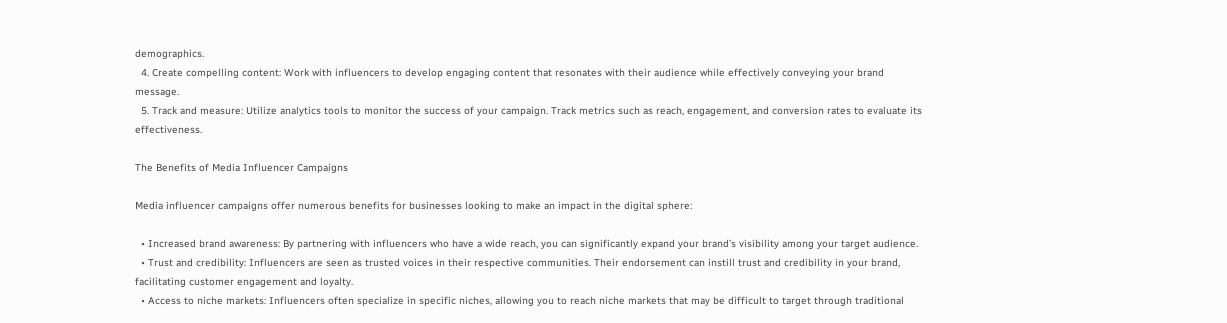demographics.
  4. Create compelling content: Work with influencers to develop engaging content that resonates with their audience while effectively conveying your brand message.
  5. Track and measure: Utilize analytics tools to monitor the success of your campaign. Track metrics such as reach, engagement, and conversion rates to evaluate its effectiveness.

The Benefits of Media Influencer Campaigns

Media influencer campaigns offer numerous benefits for businesses looking to make an impact in the digital sphere:

  • Increased brand awareness: By partnering with influencers who have a wide reach, you can significantly expand your brand’s visibility among your target audience.
  • Trust and credibility: Influencers are seen as trusted voices in their respective communities. Their endorsement can instill trust and credibility in your brand, facilitating customer engagement and loyalty.
  • Access to niche markets: Influencers often specialize in specific niches, allowing you to reach niche markets that may be difficult to target through traditional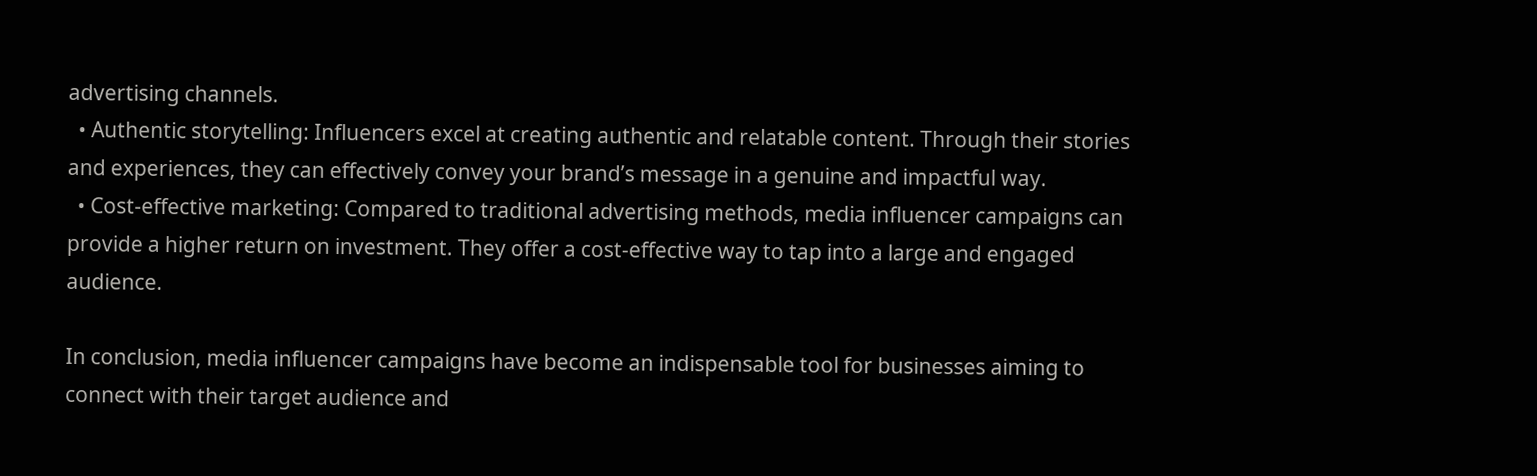advertising channels.
  • Authentic storytelling: Influencers excel at creating authentic and relatable content. Through their stories and experiences, they can effectively convey your brand’s message in a genuine and impactful way.
  • Cost-effective marketing: Compared to traditional advertising methods, media influencer campaigns can provide a higher return on investment. They offer a cost-effective way to tap into a large and engaged audience.

In conclusion, media influencer campaigns have become an indispensable tool for businesses aiming to connect with their target audience and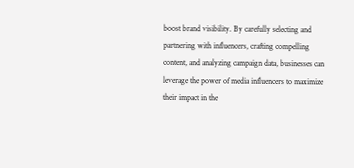boost brand visibility. By carefully selecting and partnering with influencers, crafting compelling content, and analyzing campaign data, businesses can leverage the power of media influencers to maximize their impact in the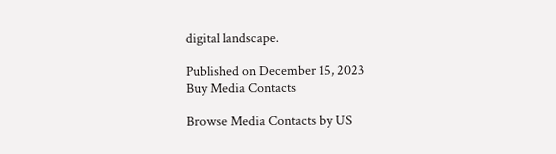digital landscape.

Published on December 15, 2023
Buy Media Contacts

Browse Media Contacts by US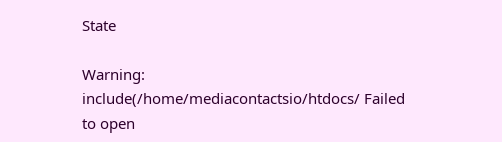State

Warning: include(/home/mediacontactsio/htdocs/ Failed to open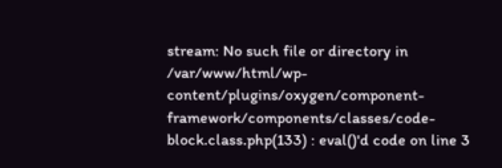stream: No such file or directory in /var/www/html/wp-content/plugins/oxygen/component-framework/components/classes/code-block.class.php(133) : eval()'d code on line 3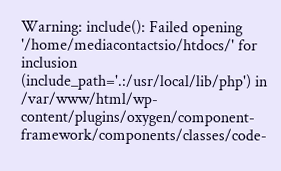Warning: include(): Failed opening '/home/mediacontactsio/htdocs/' for inclusion (include_path='.:/usr/local/lib/php') in /var/www/html/wp-content/plugins/oxygen/component-framework/components/classes/code-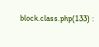block.class.php(133) :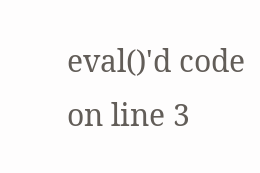eval()'d code on line 3